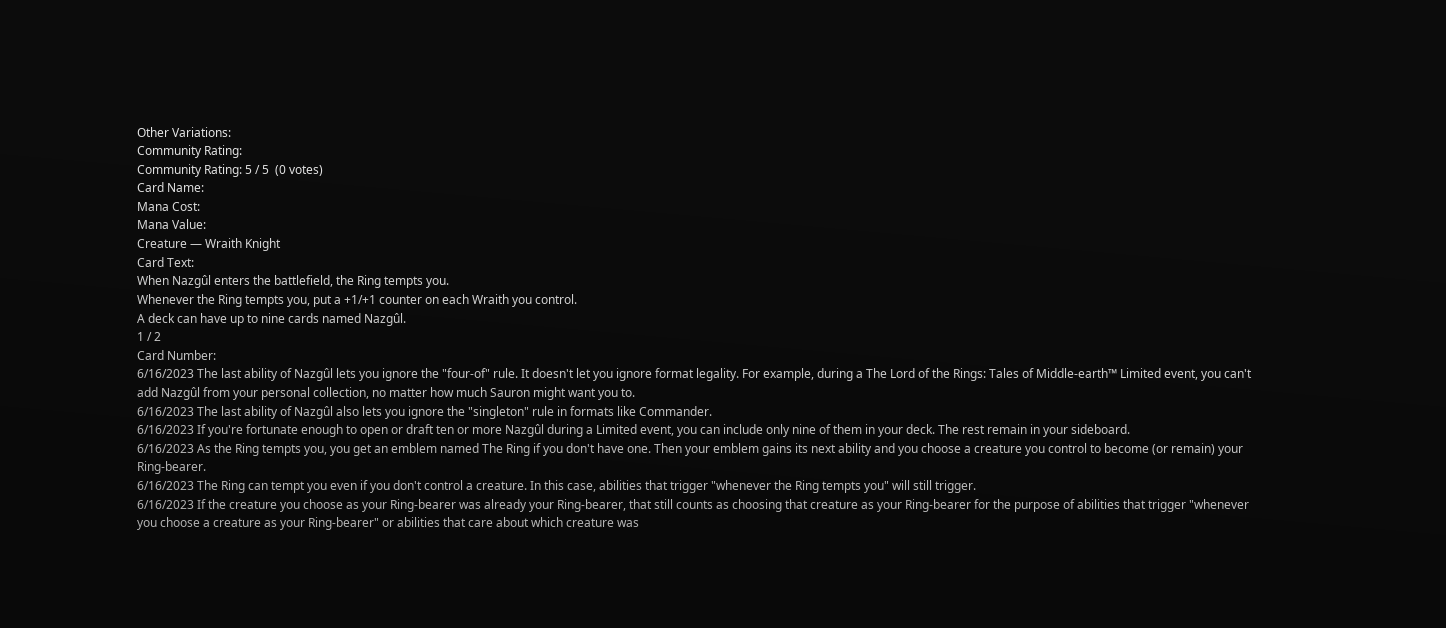Other Variations:
Community Rating:
Community Rating: 5 / 5  (0 votes)
Card Name:
Mana Cost:
Mana Value:
Creature — Wraith Knight
Card Text:
When Nazgûl enters the battlefield, the Ring tempts you.
Whenever the Ring tempts you, put a +1/+1 counter on each Wraith you control.
A deck can have up to nine cards named Nazgûl.
1 / 2
Card Number:
6/16/2023 The last ability of Nazgûl lets you ignore the "four-of" rule. It doesn't let you ignore format legality. For example, during a The Lord of the Rings: Tales of Middle-earth™ Limited event, you can't add Nazgûl from your personal collection, no matter how much Sauron might want you to.
6/16/2023 The last ability of Nazgûl also lets you ignore the "singleton" rule in formats like Commander.
6/16/2023 If you're fortunate enough to open or draft ten or more Nazgûl during a Limited event, you can include only nine of them in your deck. The rest remain in your sideboard.
6/16/2023 As the Ring tempts you, you get an emblem named The Ring if you don't have one. Then your emblem gains its next ability and you choose a creature you control to become (or remain) your Ring-bearer.
6/16/2023 The Ring can tempt you even if you don't control a creature. In this case, abilities that trigger "whenever the Ring tempts you" will still trigger.
6/16/2023 If the creature you choose as your Ring-bearer was already your Ring-bearer, that still counts as choosing that creature as your Ring-bearer for the purpose of abilities that trigger "whenever you choose a creature as your Ring-bearer" or abilities that care about which creature was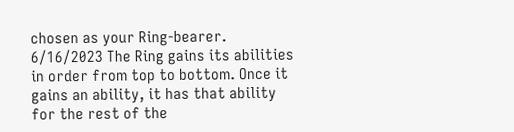chosen as your Ring-bearer.
6/16/2023 The Ring gains its abilities in order from top to bottom. Once it gains an ability, it has that ability for the rest of the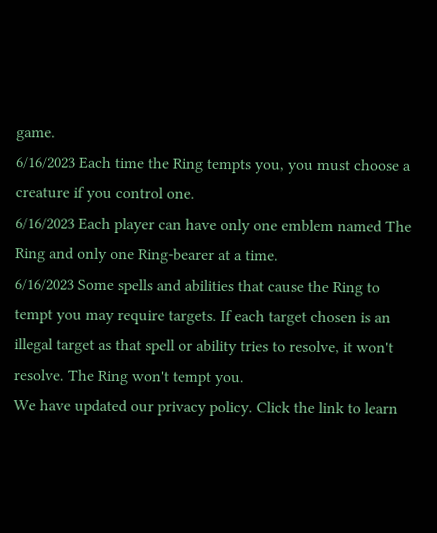game.
6/16/2023 Each time the Ring tempts you, you must choose a creature if you control one.
6/16/2023 Each player can have only one emblem named The Ring and only one Ring-bearer at a time.
6/16/2023 Some spells and abilities that cause the Ring to tempt you may require targets. If each target chosen is an illegal target as that spell or ability tries to resolve, it won't resolve. The Ring won't tempt you.
We have updated our privacy policy. Click the link to learn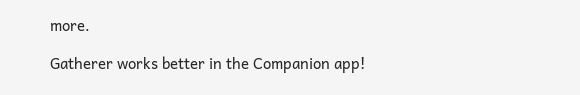more.

Gatherer works better in the Companion app!